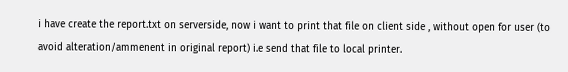i have create the report.txt on serverside, now i want to print that file on client side , without open for user (to avoid alteration/ammenent in original report) i.e send that file to local printer.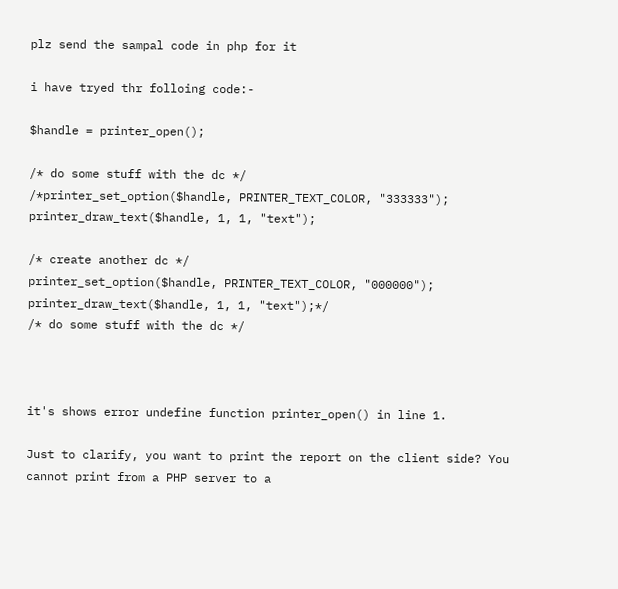plz send the sampal code in php for it

i have tryed thr folloing code:-

$handle = printer_open();

/* do some stuff with the dc */
/*printer_set_option($handle, PRINTER_TEXT_COLOR, "333333");
printer_draw_text($handle, 1, 1, "text");

/* create another dc */
printer_set_option($handle, PRINTER_TEXT_COLOR, "000000");
printer_draw_text($handle, 1, 1, "text");*/
/* do some stuff with the dc */



it's shows error undefine function printer_open() in line 1.

Just to clarify, you want to print the report on the client side? You cannot print from a PHP server to a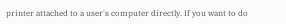printer attached to a user's computer directly. If you want to do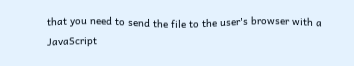that you need to send the file to the user's browser with a JavaScript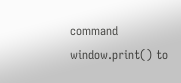command window.print() to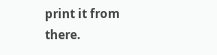print it from there.